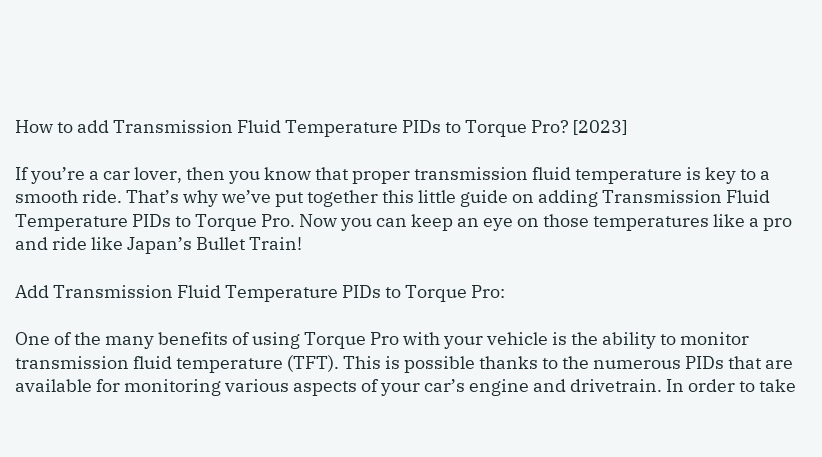How to add Transmission Fluid Temperature PIDs to Torque Pro? [2023]

If you’re a car lover, then you know that proper transmission fluid temperature is key to a smooth ride. That’s why we’ve put together this little guide on adding Transmission Fluid Temperature PIDs to Torque Pro. Now you can keep an eye on those temperatures like a pro and ride like Japan’s Bullet Train!

Add Transmission Fluid Temperature PIDs to Torque Pro:

One of the many benefits of using Torque Pro with your vehicle is the ability to monitor transmission fluid temperature (TFT). This is possible thanks to the numerous PIDs that are available for monitoring various aspects of your car’s engine and drivetrain. In order to take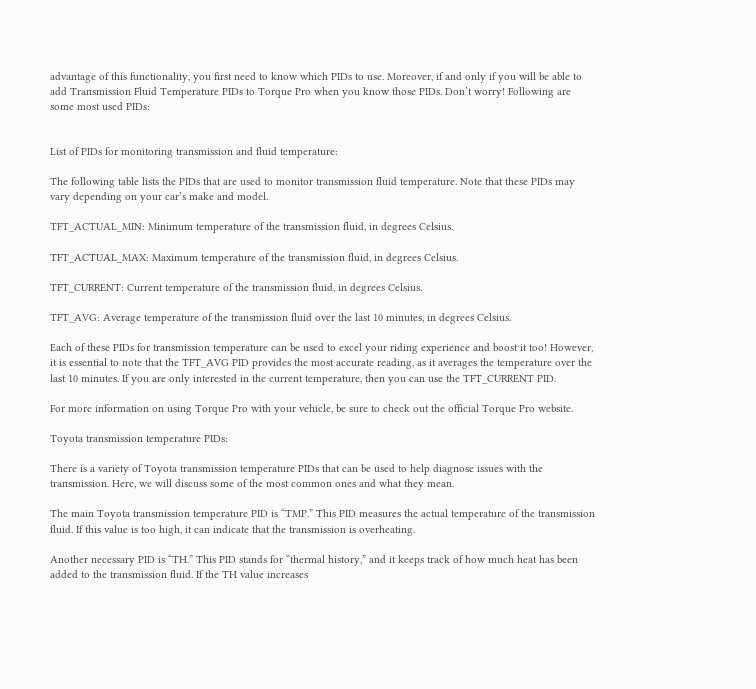advantage of this functionality, you first need to know which PIDs to use. Moreover, if and only if you will be able to add Transmission Fluid Temperature PIDs to Torque Pro when you know those PIDs. Don’t worry! Following are some most used PIDs:


List of PIDs for monitoring transmission and fluid temperature:

The following table lists the PIDs that are used to monitor transmission fluid temperature. Note that these PIDs may vary depending on your car’s make and model.

TFT_ACTUAL_MIN: Minimum temperature of the transmission fluid, in degrees Celsius.

TFT_ACTUAL_MAX: Maximum temperature of the transmission fluid, in degrees Celsius.

TFT_CURRENT: Current temperature of the transmission fluid, in degrees Celsius.

TFT_AVG: Average temperature of the transmission fluid over the last 10 minutes, in degrees Celsius.

Each of these PIDs for transmission temperature can be used to excel your riding experience and boost it too! However, it is essential to note that the TFT_AVG PID provides the most accurate reading, as it averages the temperature over the last 10 minutes. If you are only interested in the current temperature, then you can use the TFT_CURRENT PID.

For more information on using Torque Pro with your vehicle, be sure to check out the official Torque Pro website.

Toyota transmission temperature PIDs:

There is a variety of Toyota transmission temperature PIDs that can be used to help diagnose issues with the transmission. Here, we will discuss some of the most common ones and what they mean.

The main Toyota transmission temperature PID is “TMP.” This PID measures the actual temperature of the transmission fluid. If this value is too high, it can indicate that the transmission is overheating.

Another necessary PID is “TH.” This PID stands for “thermal history,” and it keeps track of how much heat has been added to the transmission fluid. If the TH value increases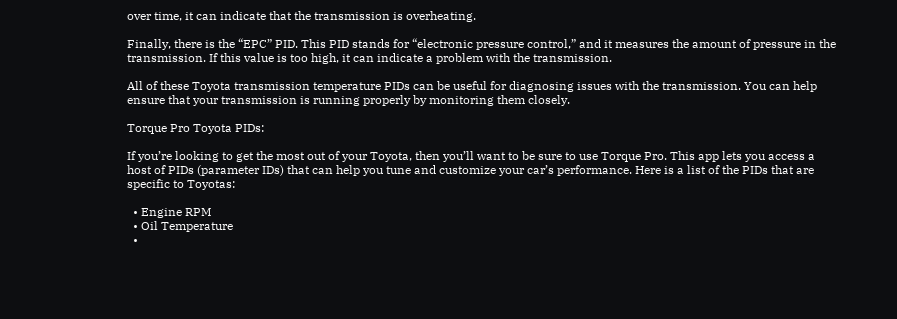over time, it can indicate that the transmission is overheating.

Finally, there is the “EPC” PID. This PID stands for “electronic pressure control,” and it measures the amount of pressure in the transmission. If this value is too high, it can indicate a problem with the transmission.

All of these Toyota transmission temperature PIDs can be useful for diagnosing issues with the transmission. You can help ensure that your transmission is running properly by monitoring them closely.

Torque Pro Toyota PIDs:

If you’re looking to get the most out of your Toyota, then you’ll want to be sure to use Torque Pro. This app lets you access a host of PIDs (parameter IDs) that can help you tune and customize your car’s performance. Here is a list of the PIDs that are specific to Toyotas:

  • Engine RPM
  • Oil Temperature
  •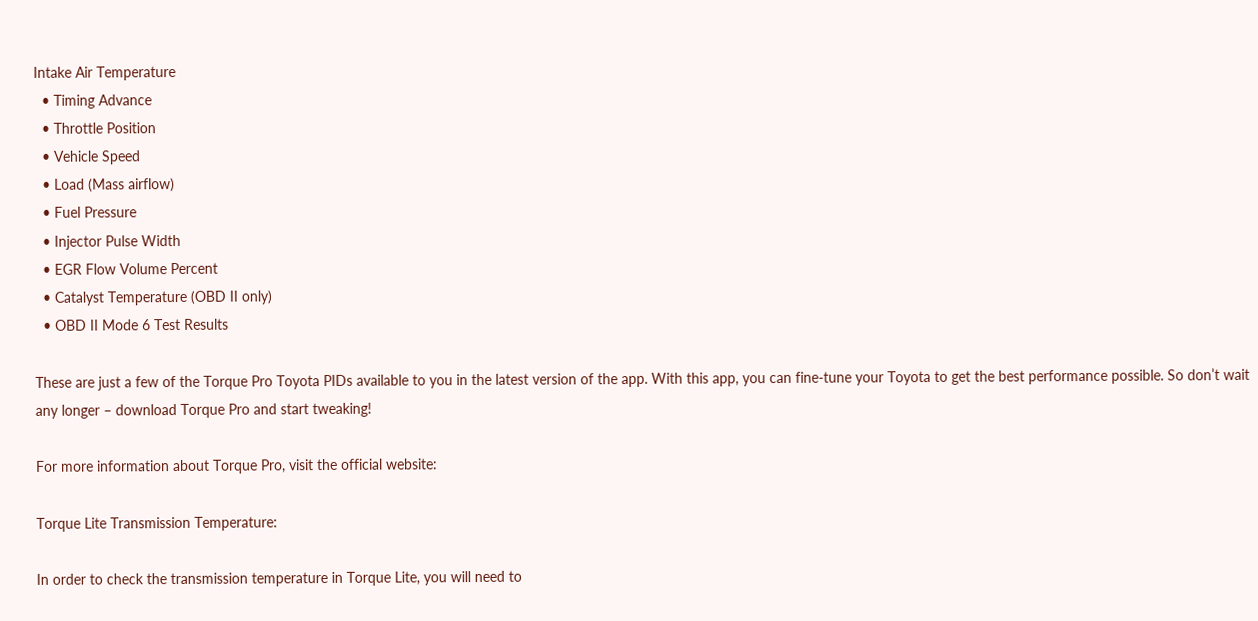Intake Air Temperature
  • Timing Advance
  • Throttle Position
  • Vehicle Speed
  • Load (Mass airflow)
  • Fuel Pressure
  • Injector Pulse Width
  • EGR Flow Volume Percent
  • Catalyst Temperature (OBD II only)
  • OBD II Mode 6 Test Results

These are just a few of the Torque Pro Toyota PIDs available to you in the latest version of the app. With this app, you can fine-tune your Toyota to get the best performance possible. So don’t wait any longer – download Torque Pro and start tweaking!

For more information about Torque Pro, visit the official website:

Torque Lite Transmission Temperature:

In order to check the transmission temperature in Torque Lite, you will need to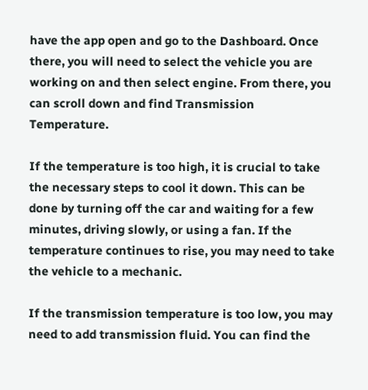have the app open and go to the Dashboard. Once there, you will need to select the vehicle you are working on and then select engine. From there, you can scroll down and find Transmission Temperature.

If the temperature is too high, it is crucial to take the necessary steps to cool it down. This can be done by turning off the car and waiting for a few minutes, driving slowly, or using a fan. If the temperature continues to rise, you may need to take the vehicle to a mechanic.

If the transmission temperature is too low, you may need to add transmission fluid. You can find the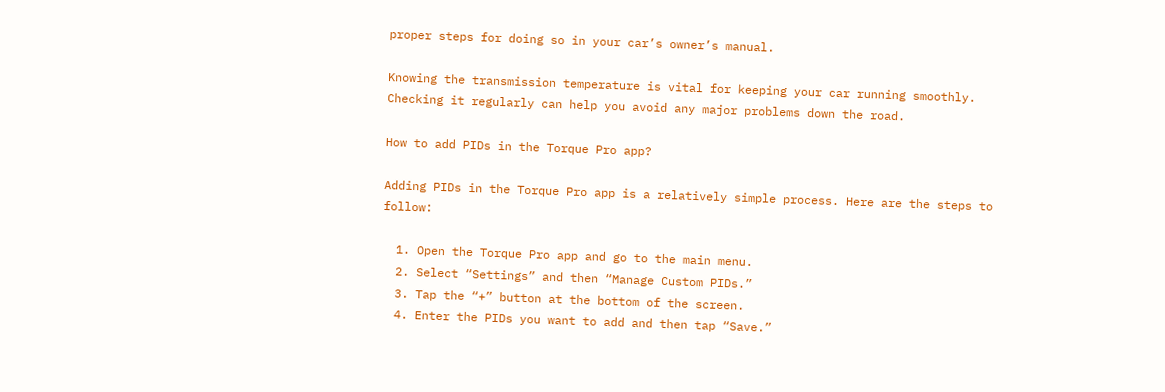proper steps for doing so in your car’s owner’s manual.

Knowing the transmission temperature is vital for keeping your car running smoothly. Checking it regularly can help you avoid any major problems down the road.

How to add PIDs in the Torque Pro app?

Adding PIDs in the Torque Pro app is a relatively simple process. Here are the steps to follow:

  1. Open the Torque Pro app and go to the main menu.
  2. Select “Settings” and then “Manage Custom PIDs.”
  3. Tap the “+” button at the bottom of the screen.
  4. Enter the PIDs you want to add and then tap “Save.”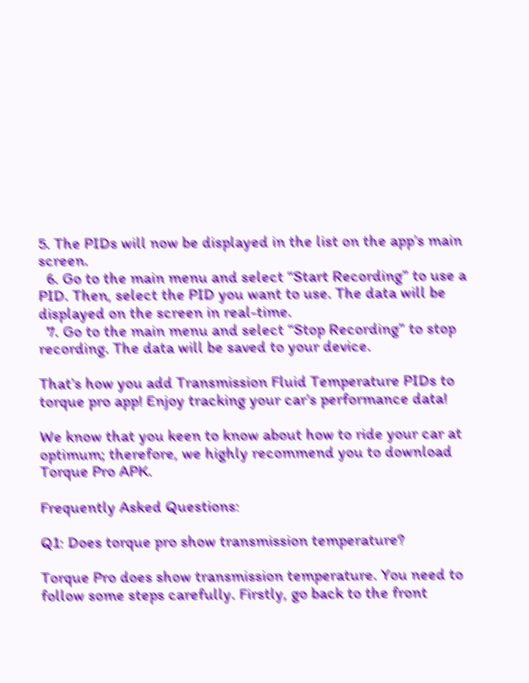5. The PIDs will now be displayed in the list on the app’s main screen.
  6. Go to the main menu and select “Start Recording” to use a PID. Then, select the PID you want to use. The data will be displayed on the screen in real-time.
  7. Go to the main menu and select “Stop Recording” to stop recording. The data will be saved to your device.

That’s how you add Transmission Fluid Temperature PIDs to torque pro app! Enjoy tracking your car’s performance data!

We know that you keen to know about how to ride your car at optimum; therefore, we highly recommend you to download Torque Pro APK.

Frequently Asked Questions:

Q1: Does torque pro show transmission temperature?

Torque Pro does show transmission temperature. You need to follow some steps carefully. Firstly, go back to the front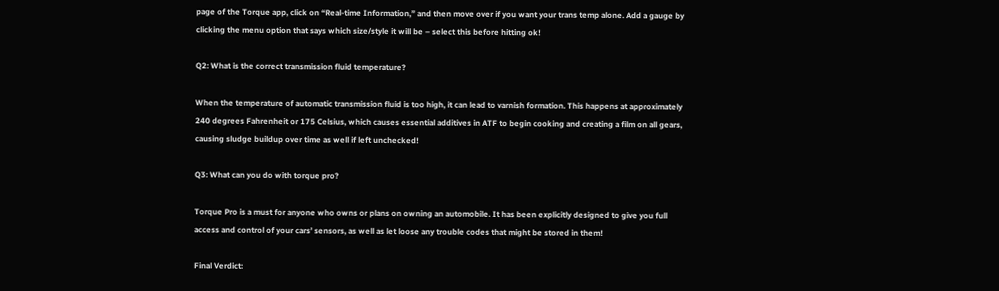page of the Torque app, click on “Real-time Information,” and then move over if you want your trans temp alone. Add a gauge by clicking the menu option that says which size/style it will be – select this before hitting ok!

Q2: What is the correct transmission fluid temperature?

When the temperature of automatic transmission fluid is too high, it can lead to varnish formation. This happens at approximately 240 degrees Fahrenheit or 175 Celsius, which causes essential additives in ATF to begin cooking and creating a film on all gears, causing sludge buildup over time as well if left unchecked!

Q3: What can you do with torque pro?

Torque Pro is a must for anyone who owns or plans on owning an automobile. It has been explicitly designed to give you full access and control of your cars’ sensors, as well as let loose any trouble codes that might be stored in them!

Final Verdict: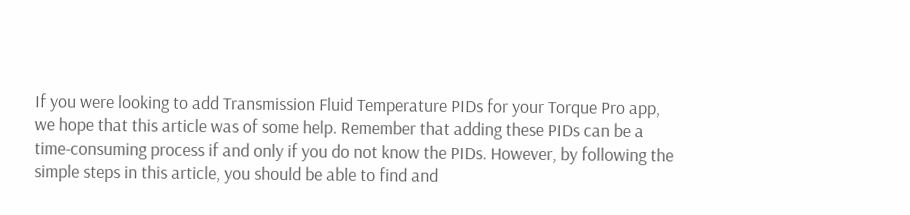If you were looking to add Transmission Fluid Temperature PIDs for your Torque Pro app, we hope that this article was of some help. Remember that adding these PIDs can be a time-consuming process if and only if you do not know the PIDs. However, by following the simple steps in this article, you should be able to find and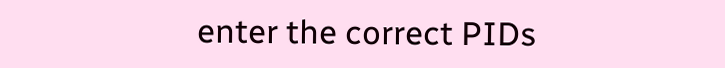enter the correct PIDs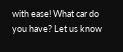with ease! What car do you have? Let us know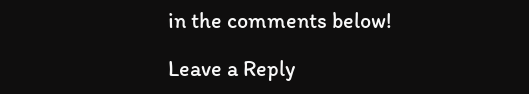in the comments below!

Leave a Reply